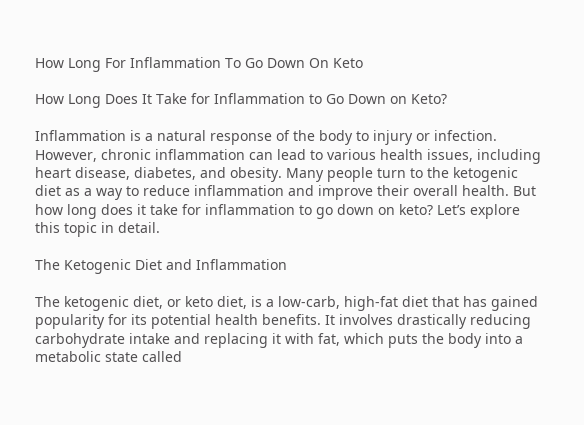How Long For Inflammation To Go Down On Keto

How Long Does It Take for Inflammation to Go Down on Keto?

Inflammation is a natural response of the body to injury or infection. However, chronic inflammation can lead to various health issues, including heart disease, diabetes, and obesity. Many people turn to the ketogenic diet as a way to reduce inflammation and improve their overall health. But how long does it take for inflammation to go down on keto? Let’s explore this topic in detail.

The Ketogenic Diet and Inflammation

The ketogenic diet, or keto diet, is a low-carb, high-fat diet that has gained popularity for its potential health benefits. It involves drastically reducing carbohydrate intake and replacing it with fat, which puts the body into a metabolic state called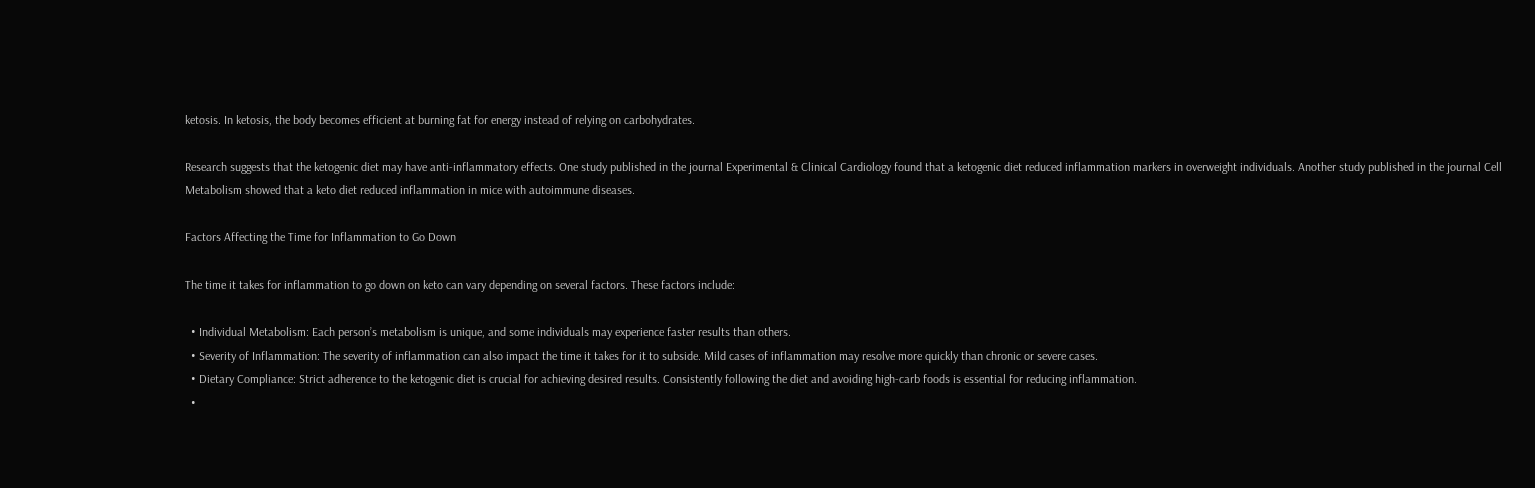ketosis. In ketosis, the body becomes efficient at burning fat for energy instead of relying on carbohydrates.

Research suggests that the ketogenic diet may have anti-inflammatory effects. One study published in the journal Experimental & Clinical Cardiology found that a ketogenic diet reduced inflammation markers in overweight individuals. Another study published in the journal Cell Metabolism showed that a keto diet reduced inflammation in mice with autoimmune diseases.

Factors Affecting the Time for Inflammation to Go Down

The time it takes for inflammation to go down on keto can vary depending on several factors. These factors include:

  • Individual Metabolism: Each person’s metabolism is unique, and some individuals may experience faster results than others.
  • Severity of Inflammation: The severity of inflammation can also impact the time it takes for it to subside. Mild cases of inflammation may resolve more quickly than chronic or severe cases.
  • Dietary Compliance: Strict adherence to the ketogenic diet is crucial for achieving desired results. Consistently following the diet and avoiding high-carb foods is essential for reducing inflammation.
  •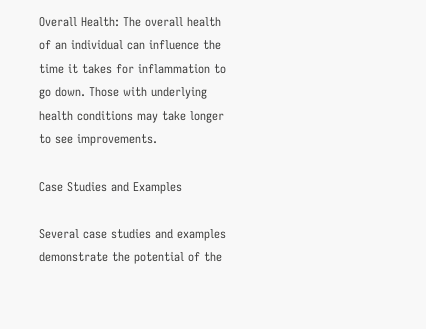Overall Health: The overall health of an individual can influence the time it takes for inflammation to go down. Those with underlying health conditions may take longer to see improvements.

Case Studies and Examples

Several case studies and examples demonstrate the potential of the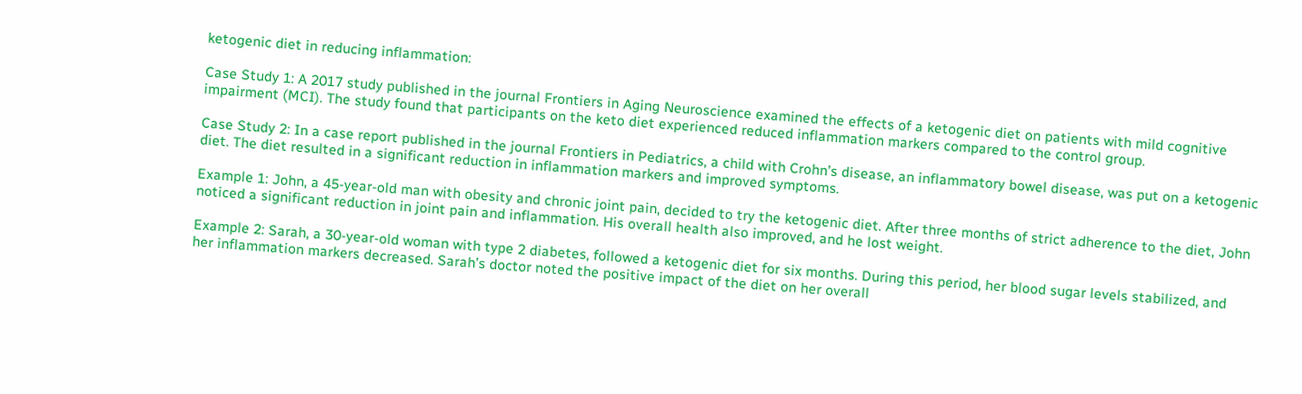ketogenic diet in reducing inflammation:

Case Study 1: A 2017 study published in the journal Frontiers in Aging Neuroscience examined the effects of a ketogenic diet on patients with mild cognitive impairment (MCI). The study found that participants on the keto diet experienced reduced inflammation markers compared to the control group.

Case Study 2: In a case report published in the journal Frontiers in Pediatrics, a child with Crohn’s disease, an inflammatory bowel disease, was put on a ketogenic diet. The diet resulted in a significant reduction in inflammation markers and improved symptoms.

Example 1: John, a 45-year-old man with obesity and chronic joint pain, decided to try the ketogenic diet. After three months of strict adherence to the diet, John noticed a significant reduction in joint pain and inflammation. His overall health also improved, and he lost weight.

Example 2: Sarah, a 30-year-old woman with type 2 diabetes, followed a ketogenic diet for six months. During this period, her blood sugar levels stabilized, and her inflammation markers decreased. Sarah’s doctor noted the positive impact of the diet on her overall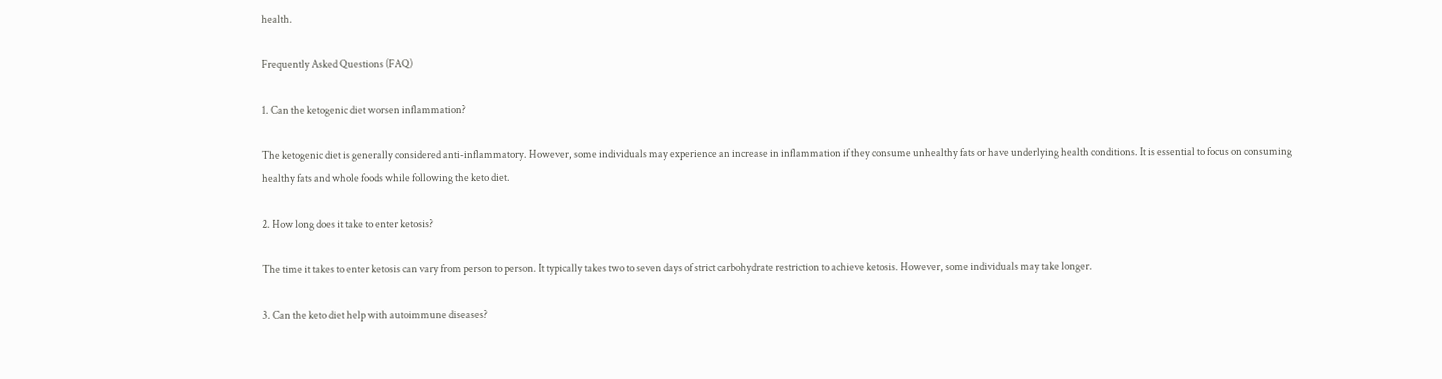health.

Frequently Asked Questions (FAQ)

1. Can the ketogenic diet worsen inflammation?

The ketogenic diet is generally considered anti-inflammatory. However, some individuals may experience an increase in inflammation if they consume unhealthy fats or have underlying health conditions. It is essential to focus on consuming healthy fats and whole foods while following the keto diet.

2. How long does it take to enter ketosis?

The time it takes to enter ketosis can vary from person to person. It typically takes two to seven days of strict carbohydrate restriction to achieve ketosis. However, some individuals may take longer.

3. Can the keto diet help with autoimmune diseases?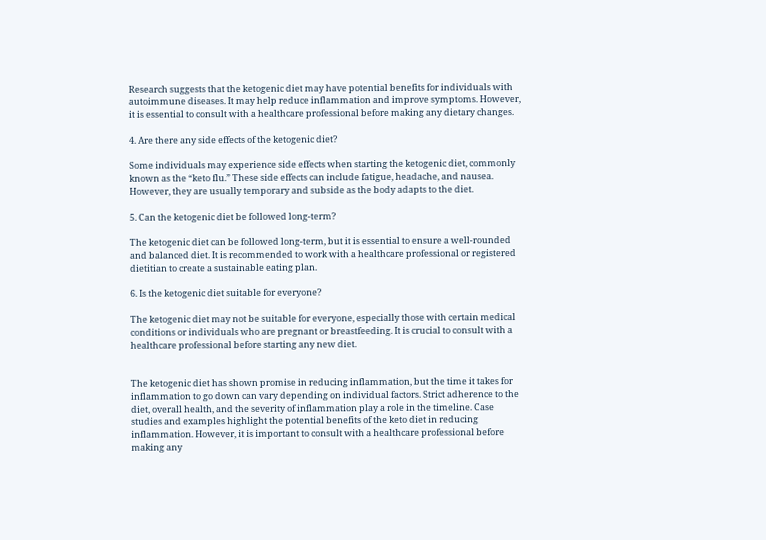Research suggests that the ketogenic diet may have potential benefits for individuals with autoimmune diseases. It may help reduce inflammation and improve symptoms. However, it is essential to consult with a healthcare professional before making any dietary changes.

4. Are there any side effects of the ketogenic diet?

Some individuals may experience side effects when starting the ketogenic diet, commonly known as the “keto flu.” These side effects can include fatigue, headache, and nausea. However, they are usually temporary and subside as the body adapts to the diet.

5. Can the ketogenic diet be followed long-term?

The ketogenic diet can be followed long-term, but it is essential to ensure a well-rounded and balanced diet. It is recommended to work with a healthcare professional or registered dietitian to create a sustainable eating plan.

6. Is the ketogenic diet suitable for everyone?

The ketogenic diet may not be suitable for everyone, especially those with certain medical conditions or individuals who are pregnant or breastfeeding. It is crucial to consult with a healthcare professional before starting any new diet.


The ketogenic diet has shown promise in reducing inflammation, but the time it takes for inflammation to go down can vary depending on individual factors. Strict adherence to the diet, overall health, and the severity of inflammation play a role in the timeline. Case studies and examples highlight the potential benefits of the keto diet in reducing inflammation. However, it is important to consult with a healthcare professional before making any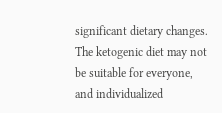significant dietary changes. The ketogenic diet may not be suitable for everyone, and individualized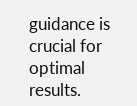guidance is crucial for optimal results.